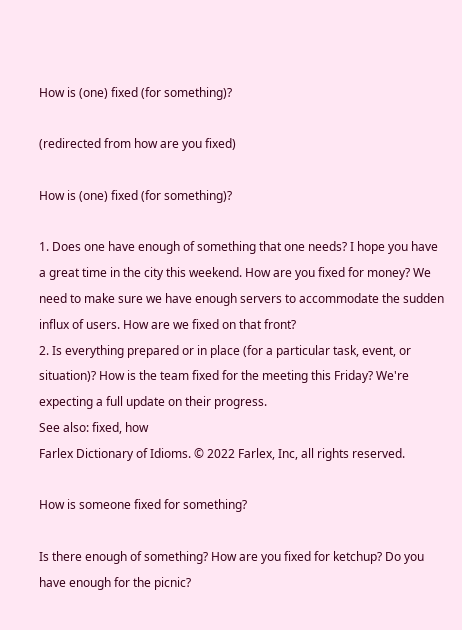How is (one) fixed (for something)?

(redirected from how are you fixed)

How is (one) fixed (for something)?

1. Does one have enough of something that one needs? I hope you have a great time in the city this weekend. How are you fixed for money? We need to make sure we have enough servers to accommodate the sudden influx of users. How are we fixed on that front?
2. Is everything prepared or in place (for a particular task, event, or situation)? How is the team fixed for the meeting this Friday? We're expecting a full update on their progress.
See also: fixed, how
Farlex Dictionary of Idioms. © 2022 Farlex, Inc, all rights reserved.

How is someone fixed for something?

Is there enough of something? How are you fixed for ketchup? Do you have enough for the picnic?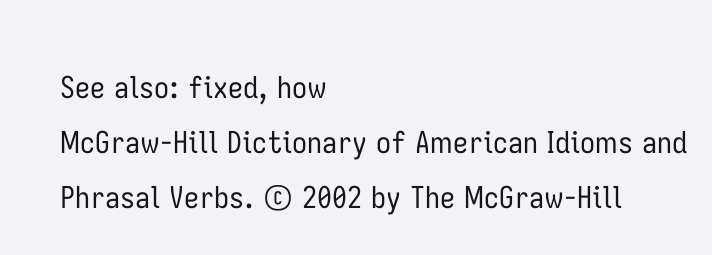See also: fixed, how
McGraw-Hill Dictionary of American Idioms and Phrasal Verbs. © 2002 by The McGraw-Hill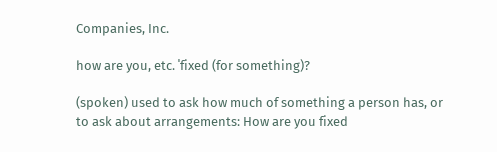Companies, Inc.

how are you, etc. ˈfixed (for something)?

(spoken) used to ask how much of something a person has, or to ask about arrangements: How are you fixed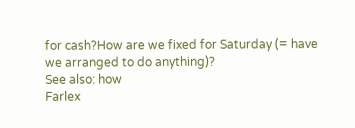for cash?How are we fixed for Saturday (= have we arranged to do anything)?
See also: how
Farlex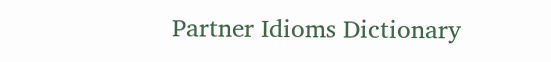Partner Idioms Dictionary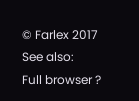© Farlex 2017
See also:
Full browser ?